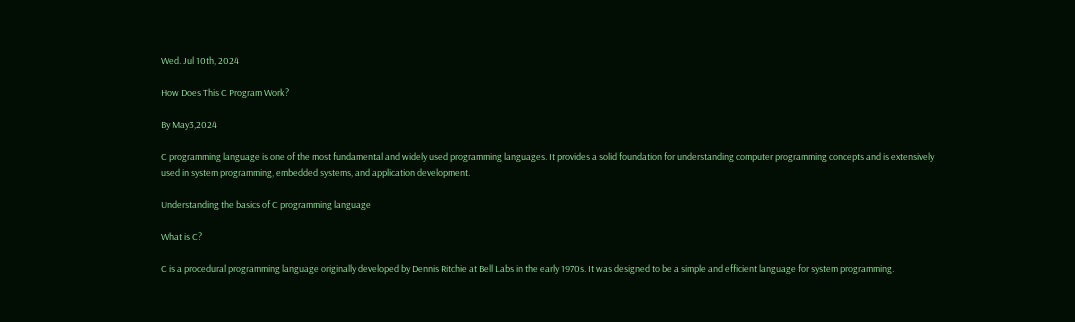Wed. Jul 10th, 2024

How Does This C Program Work?

By May3,2024

C programming language is one of the most fundamental and widely used programming languages. It provides a solid foundation for understanding computer programming concepts and is extensively used in system programming, embedded systems, and application development.

Understanding the basics of C programming language

What is C?

C is a procedural programming language originally developed by Dennis Ritchie at Bell Labs in the early 1970s. It was designed to be a simple and efficient language for system programming.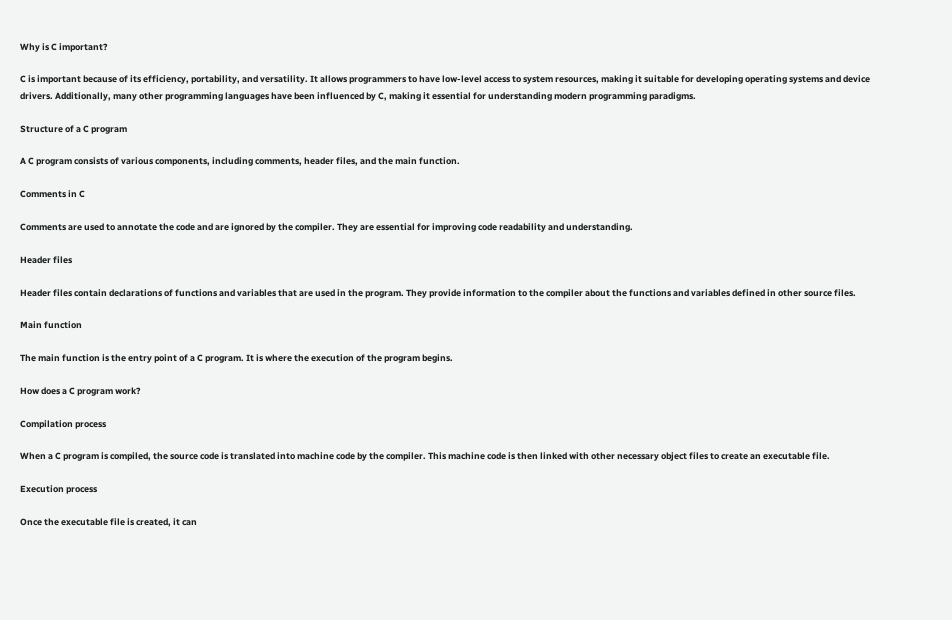Why is C important?

C is important because of its efficiency, portability, and versatility. It allows programmers to have low-level access to system resources, making it suitable for developing operating systems and device drivers. Additionally, many other programming languages have been influenced by C, making it essential for understanding modern programming paradigms.

Structure of a C program

A C program consists of various components, including comments, header files, and the main function.

Comments in C

Comments are used to annotate the code and are ignored by the compiler. They are essential for improving code readability and understanding.

Header files

Header files contain declarations of functions and variables that are used in the program. They provide information to the compiler about the functions and variables defined in other source files.

Main function

The main function is the entry point of a C program. It is where the execution of the program begins.

How does a C program work?

Compilation process

When a C program is compiled, the source code is translated into machine code by the compiler. This machine code is then linked with other necessary object files to create an executable file.

Execution process

Once the executable file is created, it can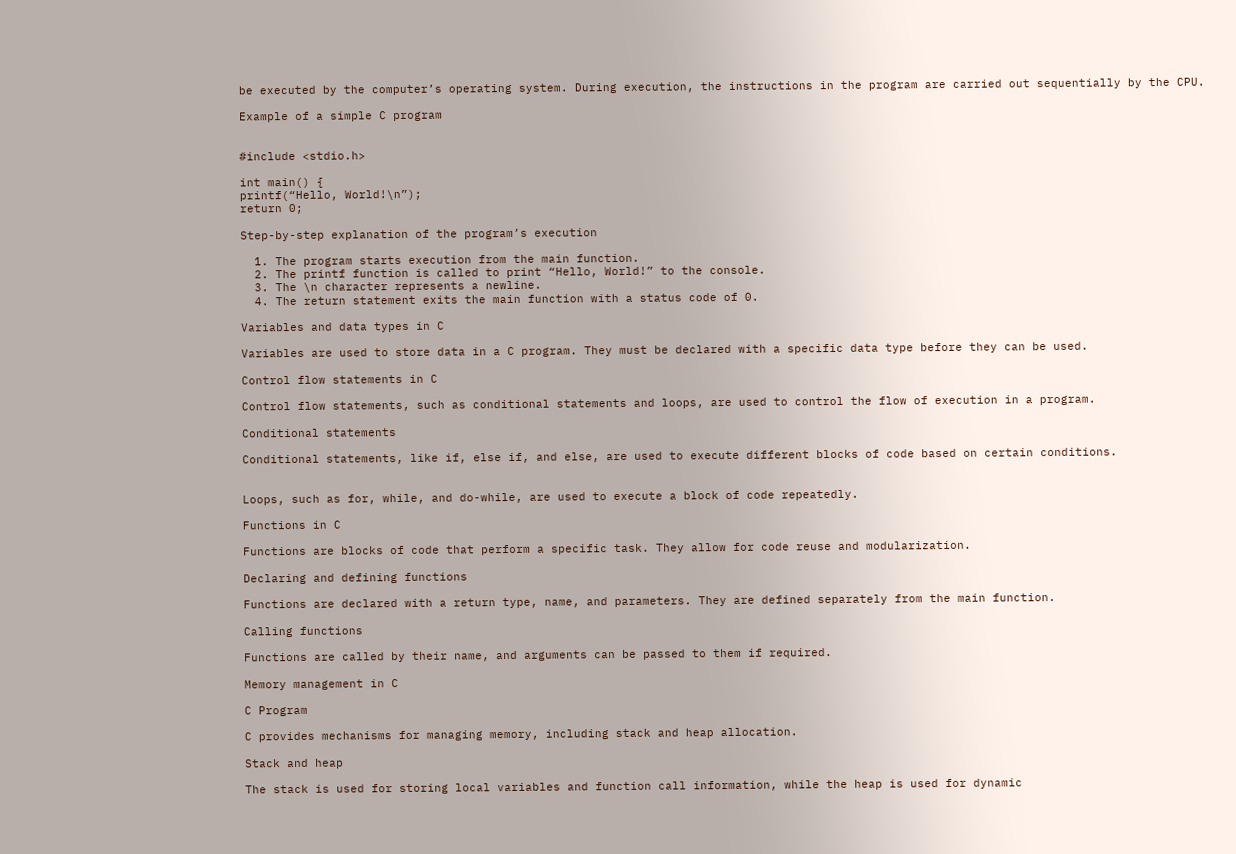be executed by the computer’s operating system. During execution, the instructions in the program are carried out sequentially by the CPU.

Example of a simple C program


#include <stdio.h>

int main() {
printf(“Hello, World!\n”);
return 0;

Step-by-step explanation of the program’s execution

  1. The program starts execution from the main function.
  2. The printf function is called to print “Hello, World!” to the console.
  3. The \n character represents a newline.
  4. The return statement exits the main function with a status code of 0.

Variables and data types in C

Variables are used to store data in a C program. They must be declared with a specific data type before they can be used.

Control flow statements in C

Control flow statements, such as conditional statements and loops, are used to control the flow of execution in a program.

Conditional statements

Conditional statements, like if, else if, and else, are used to execute different blocks of code based on certain conditions.


Loops, such as for, while, and do-while, are used to execute a block of code repeatedly.

Functions in C

Functions are blocks of code that perform a specific task. They allow for code reuse and modularization.

Declaring and defining functions

Functions are declared with a return type, name, and parameters. They are defined separately from the main function.

Calling functions

Functions are called by their name, and arguments can be passed to them if required.

Memory management in C

C Program

C provides mechanisms for managing memory, including stack and heap allocation.

Stack and heap

The stack is used for storing local variables and function call information, while the heap is used for dynamic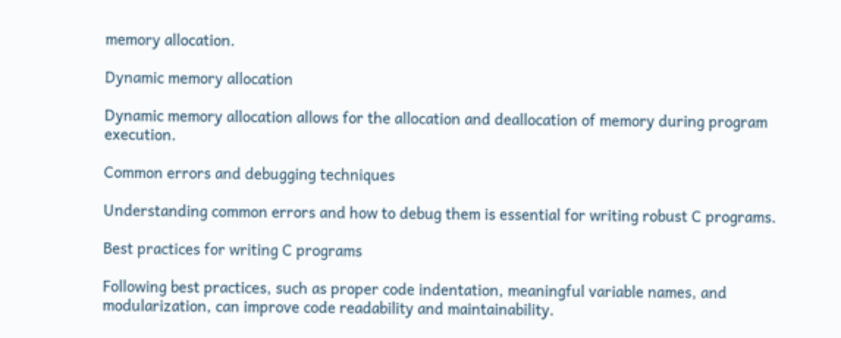memory allocation.

Dynamic memory allocation

Dynamic memory allocation allows for the allocation and deallocation of memory during program execution.

Common errors and debugging techniques

Understanding common errors and how to debug them is essential for writing robust C programs.

Best practices for writing C programs

Following best practices, such as proper code indentation, meaningful variable names, and modularization, can improve code readability and maintainability.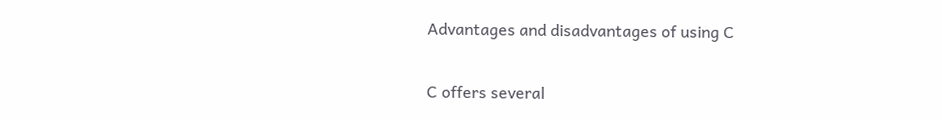Advantages and disadvantages of using C

C offers several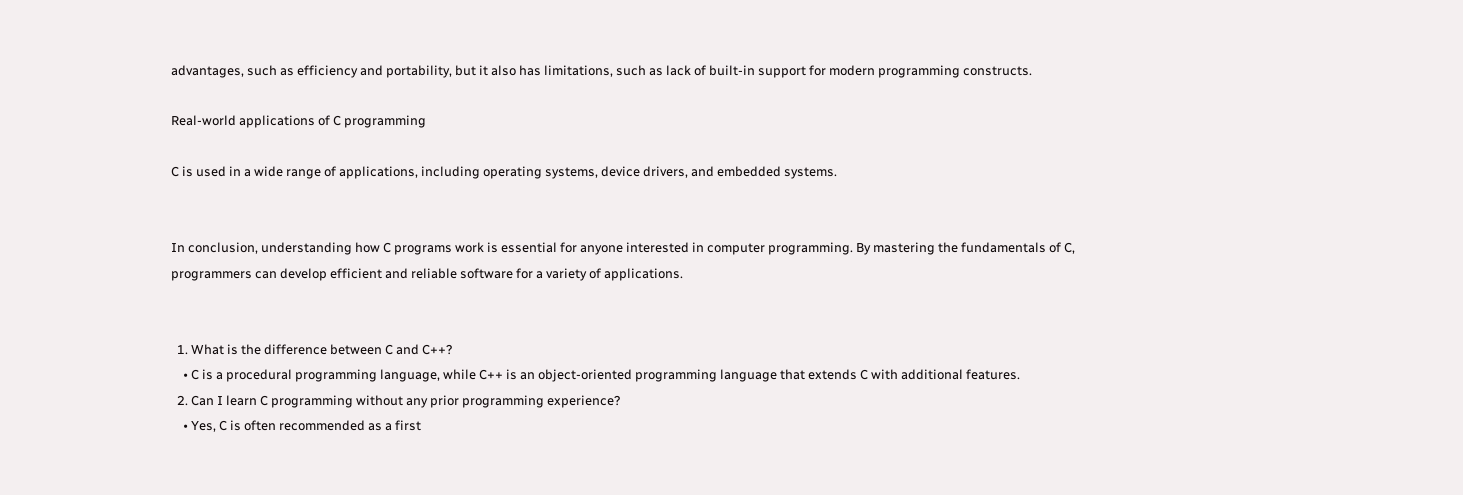advantages, such as efficiency and portability, but it also has limitations, such as lack of built-in support for modern programming constructs.

Real-world applications of C programming

C is used in a wide range of applications, including operating systems, device drivers, and embedded systems.


In conclusion, understanding how C programs work is essential for anyone interested in computer programming. By mastering the fundamentals of C, programmers can develop efficient and reliable software for a variety of applications.


  1. What is the difference between C and C++?
    • C is a procedural programming language, while C++ is an object-oriented programming language that extends C with additional features.
  2. Can I learn C programming without any prior programming experience?
    • Yes, C is often recommended as a first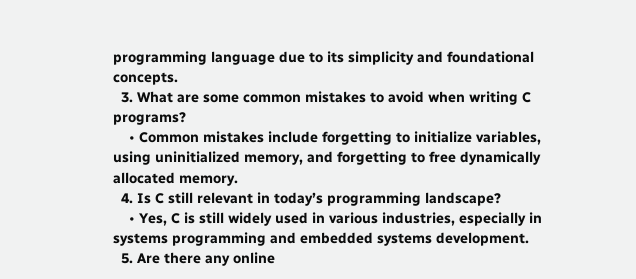programming language due to its simplicity and foundational concepts.
  3. What are some common mistakes to avoid when writing C programs?
    • Common mistakes include forgetting to initialize variables, using uninitialized memory, and forgetting to free dynamically allocated memory.
  4. Is C still relevant in today’s programming landscape?
    • Yes, C is still widely used in various industries, especially in systems programming and embedded systems development.
  5. Are there any online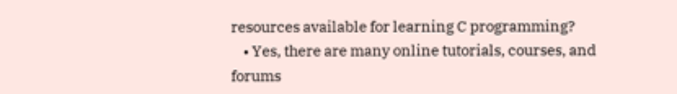resources available for learning C programming?
    • Yes, there are many online tutorials, courses, and forums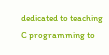dedicated to teaching C programming to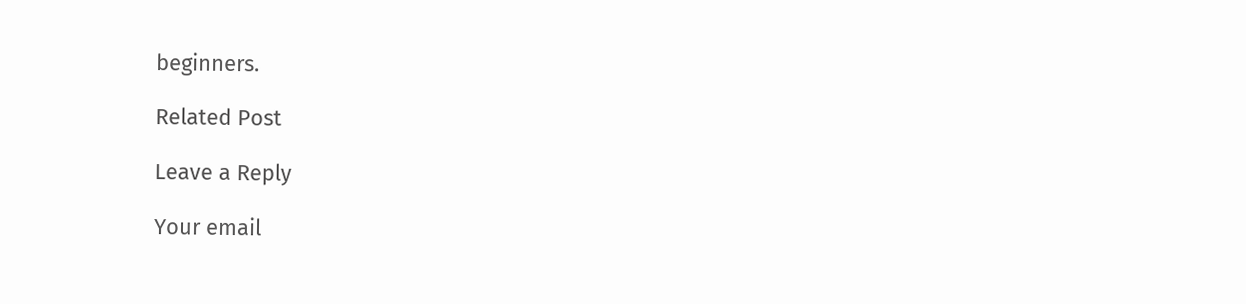beginners.

Related Post

Leave a Reply

Your email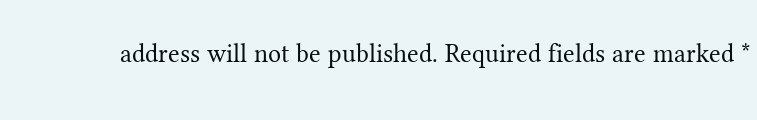address will not be published. Required fields are marked *